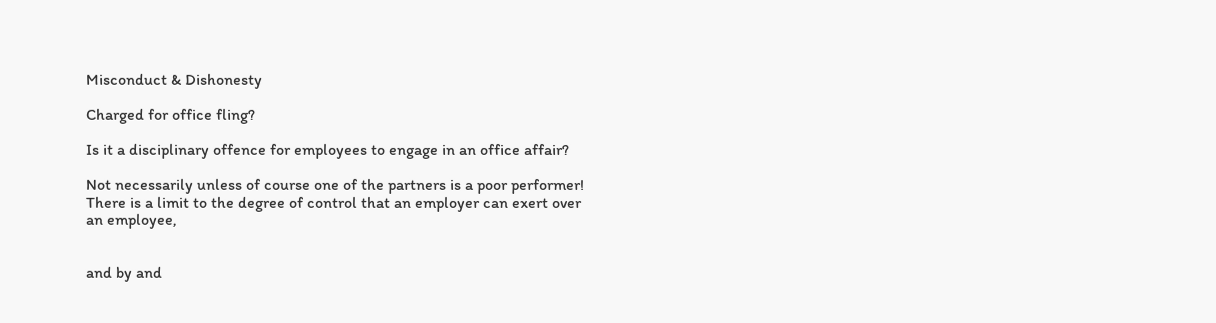Misconduct & Dishonesty

Charged for office fling?

Is it a disciplinary offence for employees to engage in an office affair?

Not necessarily unless of course one of the partners is a poor performer!  There is a limit to the degree of control that an employer can exert over an employee,


and by and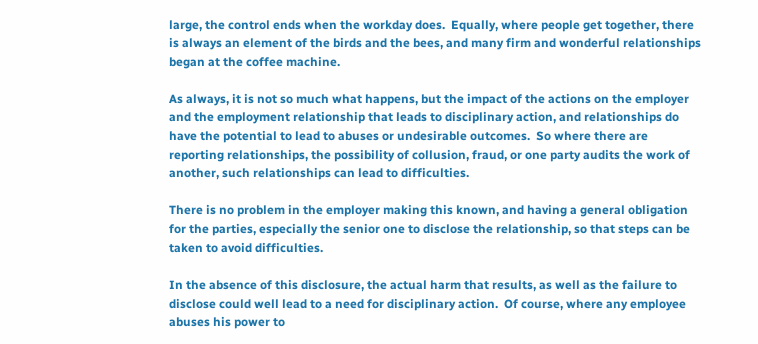large, the control ends when the workday does.  Equally, where people get together, there is always an element of the birds and the bees, and many firm and wonderful relationships began at the coffee machine.

As always, it is not so much what happens, but the impact of the actions on the employer and the employment relationship that leads to disciplinary action, and relationships do have the potential to lead to abuses or undesirable outcomes.  So where there are reporting relationships, the possibility of collusion, fraud, or one party audits the work of another, such relationships can lead to difficulties.

There is no problem in the employer making this known, and having a general obligation for the parties, especially the senior one to disclose the relationship, so that steps can be taken to avoid difficulties.

In the absence of this disclosure, the actual harm that results, as well as the failure to disclose could well lead to a need for disciplinary action.  Of course, where any employee abuses his power to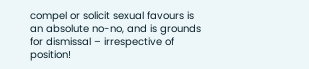compel or solicit sexual favours is an absolute no-no, and is grounds for dismissal – irrespective of position!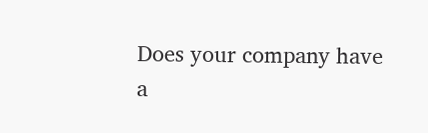Does your company have a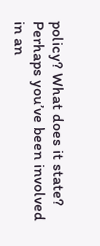policy? What does it state? Perhaps you’ve been involved in an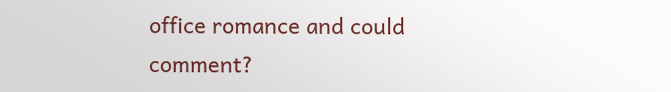office romance and could comment?